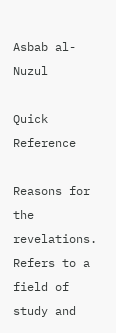Asbab al-Nuzul

Quick Reference

Reasons for the revelations. Refers to a field of study and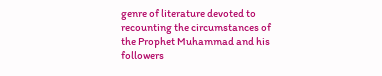genre of literature devoted to recounting the circumstances of the Prophet Muhammad and his followers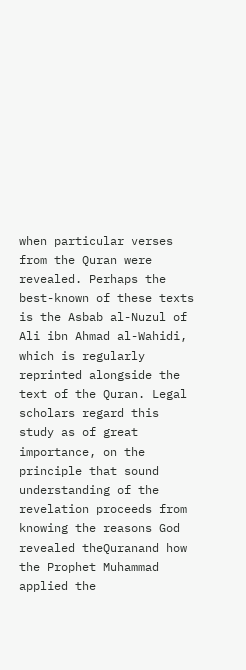when particular verses from the Quran were revealed. Perhaps the best-known of these texts is the Asbab al-Nuzul of Ali ibn Ahmad al-Wahidi, which is regularly reprinted alongside the text of the Quran. Legal scholars regard this study as of great importance, on the principle that sound understanding of the revelation proceeds from knowing the reasons God revealed theQuranand how the Prophet Muhammad applied the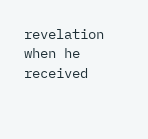revelation when he received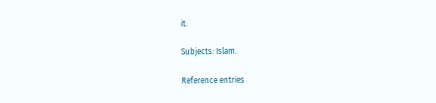it.

Subjects: Islam.

Reference entries